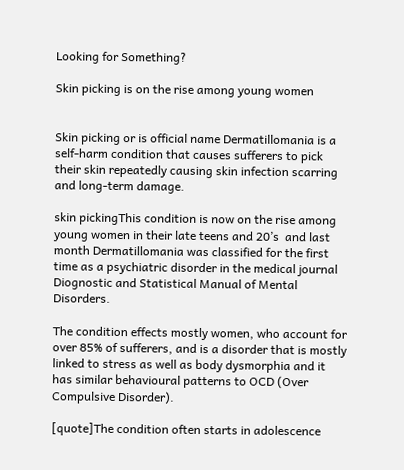Looking for Something?

Skin picking is on the rise among young women


Skin picking or is official name Dermatillomania is a self-harm condition that causes sufferers to pick their skin repeatedly causing skin infection scarring and long-term damage.

skin pickingThis condition is now on the rise among young women in their late teens and 20’s  and last month Dermatillomania was classified for the first time as a psychiatric disorder in the medical journal Diognostic and Statistical Manual of Mental Disorders.

The condition effects mostly women, who account for over 85% of sufferers, and is a disorder that is mostly linked to stress as well as body dysmorphia and it has similar behavioural patterns to OCD (Over Compulsive Disorder).

[quote]The condition often starts in adolescence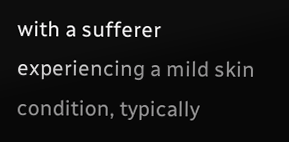with a sufferer experiencing a mild skin condition, typically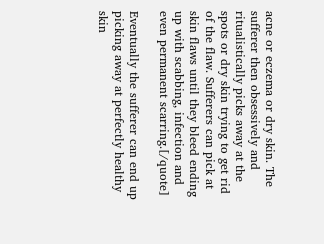acne or eczema or dry skin. The sufferer then obsessively and ritualistically picks away at the spots or dry skin trying to get rid of the flaw. Sufferers can pick at skin flaws until they bleed ending up with scabbing, infection and even permanent scarring.[/quote]

Eventually the sufferer can end up picking away at perfectly healthy skin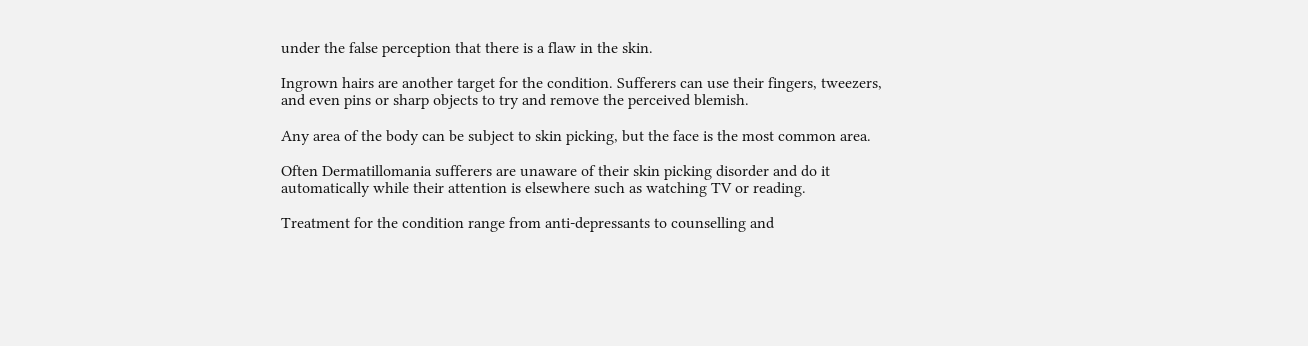under the false perception that there is a flaw in the skin.

Ingrown hairs are another target for the condition. Sufferers can use their fingers, tweezers, and even pins or sharp objects to try and remove the perceived blemish.

Any area of the body can be subject to skin picking, but the face is the most common area.

Often Dermatillomania sufferers are unaware of their skin picking disorder and do it automatically while their attention is elsewhere such as watching TV or reading.

Treatment for the condition range from anti-depressants to counselling and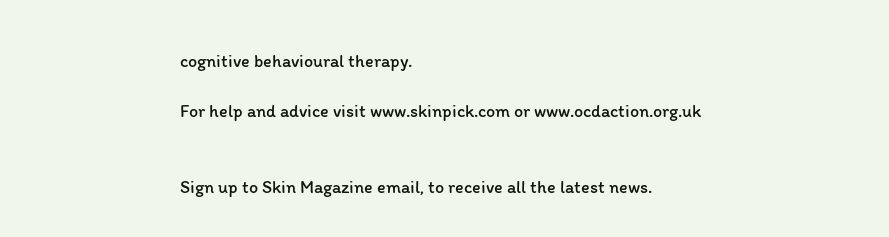cognitive behavioural therapy.

For help and advice visit www.skinpick.com or www.ocdaction.org.uk


Sign up to Skin Magazine email, to receive all the latest news.